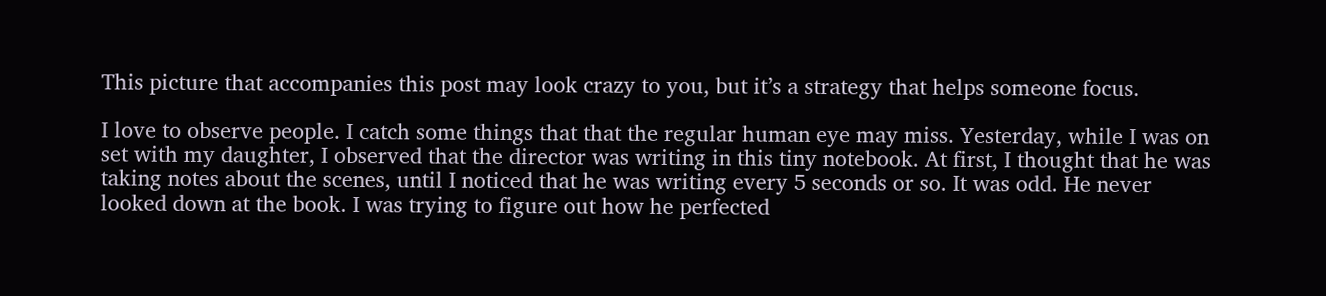This picture that accompanies this post may look crazy to you, but it’s a strategy that helps someone focus.

I love to observe people. I catch some things that that the regular human eye may miss. Yesterday, while I was on set with my daughter, I observed that the director was writing in this tiny notebook. At first, I thought that he was taking notes about the scenes, until I noticed that he was writing every 5 seconds or so. It was odd. He never looked down at the book. I was trying to figure out how he perfected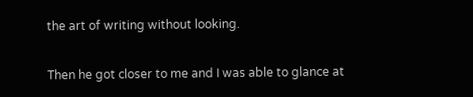the art of writing without looking.

Then he got closer to me and I was able to glance at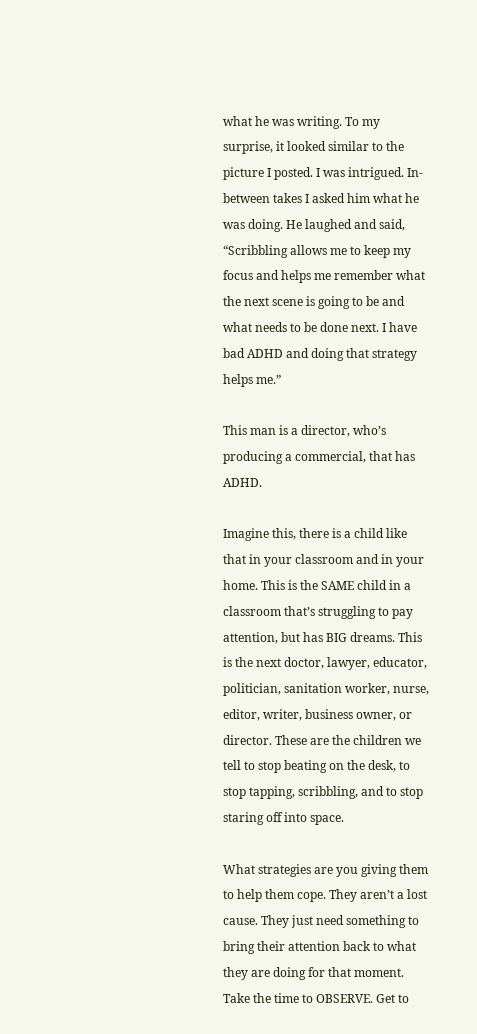what he was writing. To my surprise, it looked similar to the picture I posted. I was intrigued. In-between takes I asked him what he was doing. He laughed and said, “Scribbling allows me to keep my focus and helps me remember what the next scene is going to be and what needs to be done next. I have bad ADHD and doing that strategy helps me.”

This man is a director, who’s producing a commercial, that has ADHD.

Imagine this, there is a child like that in your classroom and in your home. This is the SAME child in a classroom that’s struggling to pay attention, but has BIG dreams. This is the next doctor, lawyer, educator, politician, sanitation worker, nurse, editor, writer, business owner, or director. These are the children we tell to stop beating on the desk, to stop tapping, scribbling, and to stop staring off into space.

What strategies are you giving them to help them cope. They aren’t a lost cause. They just need something to bring their attention back to what they are doing for that moment. Take the time to OBSERVE. Get to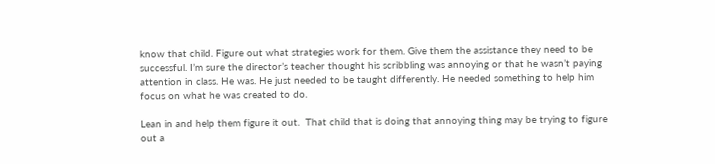know that child. Figure out what strategies work for them. Give them the assistance they need to be successful. I’m sure the director’s teacher thought his scribbling was annoying or that he wasn’t paying attention in class. He was. He just needed to be taught differently. He needed something to help him focus on what he was created to do.

Lean in and help them figure it out.  That child that is doing that annoying thing may be trying to figure out a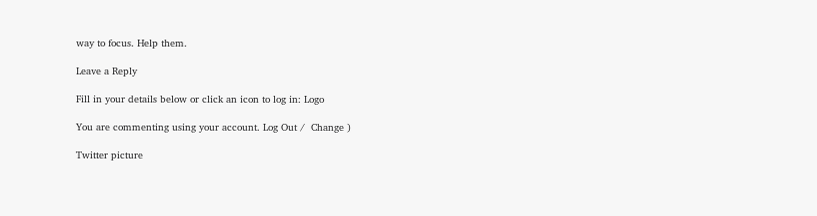way to focus. Help them.

Leave a Reply

Fill in your details below or click an icon to log in: Logo

You are commenting using your account. Log Out /  Change )

Twitter picture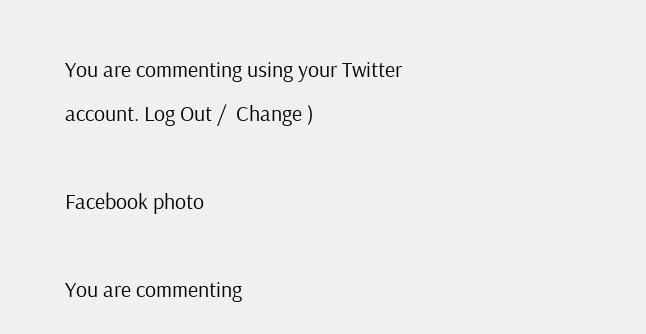You are commenting using your Twitter account. Log Out /  Change )

Facebook photo

You are commenting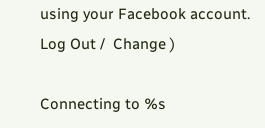using your Facebook account. Log Out /  Change )

Connecting to %s